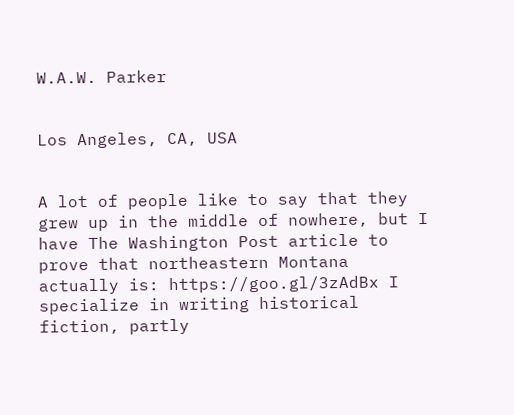W.A.W. Parker


Los Angeles, CA, USA


A lot of people like to say that they grew up in the middle of nowhere, but I have The Washington Post article to prove that northeastern Montana actually is: https://goo.gl/3zAdBx I specialize in writing historical fiction, partly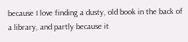because I love finding a dusty, old book in the back of a library, and partly because it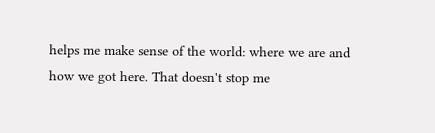helps me make sense of the world: where we are and how we got here. That doesn't stop me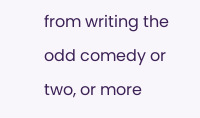from writing the odd comedy or two, or more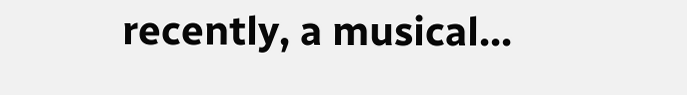recently, a musical...